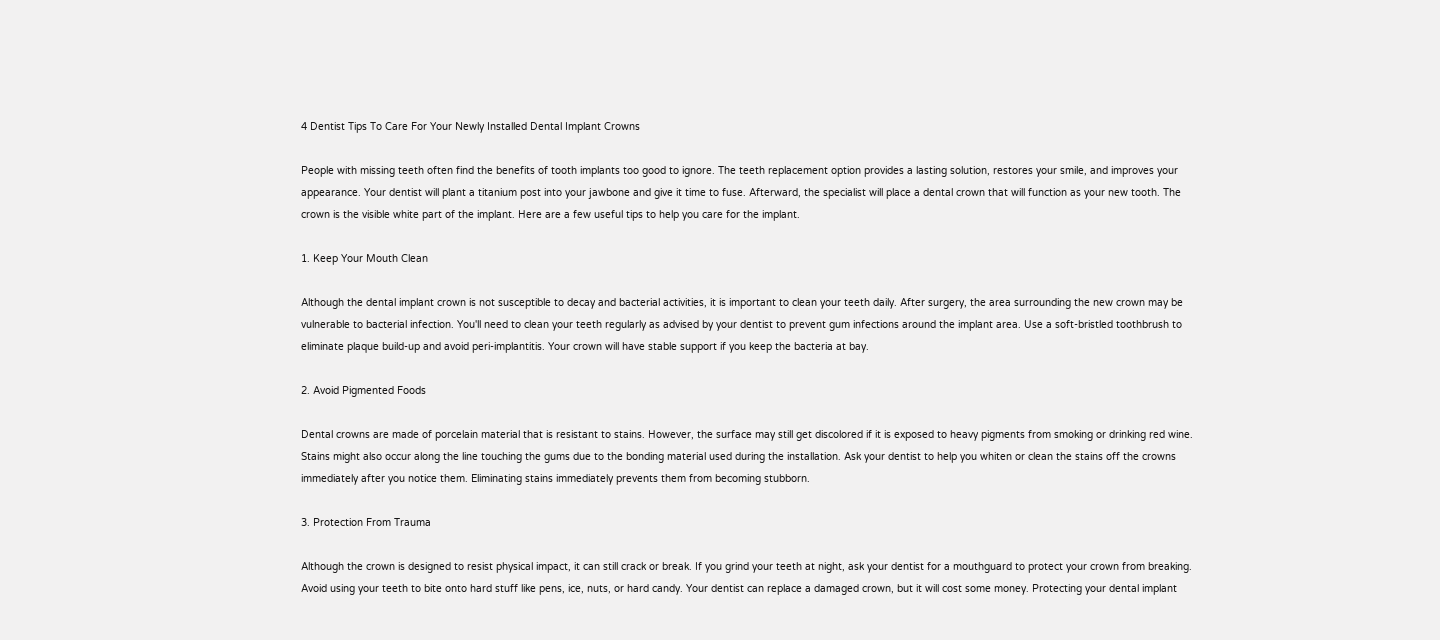4 Dentist Tips To Care For Your Newly Installed Dental Implant Crowns

People with missing teeth often find the benefits of tooth implants too good to ignore. The teeth replacement option provides a lasting solution, restores your smile, and improves your appearance. Your dentist will plant a titanium post into your jawbone and give it time to fuse. Afterward, the specialist will place a dental crown that will function as your new tooth. The crown is the visible white part of the implant. Here are a few useful tips to help you care for the implant.

1. Keep Your Mouth Clean

Although the dental implant crown is not susceptible to decay and bacterial activities, it is important to clean your teeth daily. After surgery, the area surrounding the new crown may be vulnerable to bacterial infection. You'll need to clean your teeth regularly as advised by your dentist to prevent gum infections around the implant area. Use a soft-bristled toothbrush to eliminate plaque build-up and avoid peri-implantitis. Your crown will have stable support if you keep the bacteria at bay.

2. Avoid Pigmented Foods

Dental crowns are made of porcelain material that is resistant to stains. However, the surface may still get discolored if it is exposed to heavy pigments from smoking or drinking red wine. Stains might also occur along the line touching the gums due to the bonding material used during the installation. Ask your dentist to help you whiten or clean the stains off the crowns immediately after you notice them. Eliminating stains immediately prevents them from becoming stubborn.

3. Protection From Trauma

Although the crown is designed to resist physical impact, it can still crack or break. If you grind your teeth at night, ask your dentist for a mouthguard to protect your crown from breaking. Avoid using your teeth to bite onto hard stuff like pens, ice, nuts, or hard candy. Your dentist can replace a damaged crown, but it will cost some money. Protecting your dental implant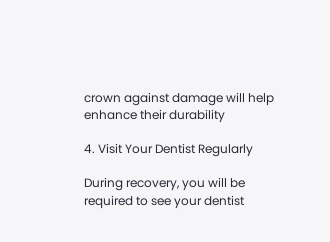crown against damage will help enhance their durability

4. Visit Your Dentist Regularly

During recovery, you will be required to see your dentist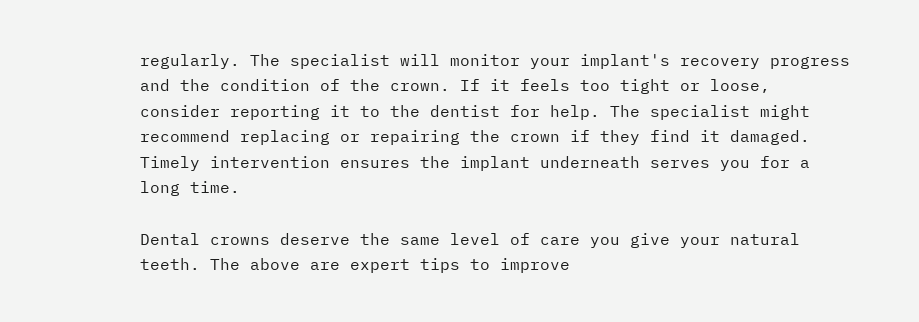regularly. The specialist will monitor your implant's recovery progress and the condition of the crown. If it feels too tight or loose, consider reporting it to the dentist for help. The specialist might recommend replacing or repairing the crown if they find it damaged. Timely intervention ensures the implant underneath serves you for a long time.

Dental crowns deserve the same level of care you give your natural teeth. The above are expert tips to improve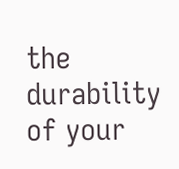the durability of your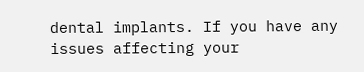dental implants. If you have any issues affecting your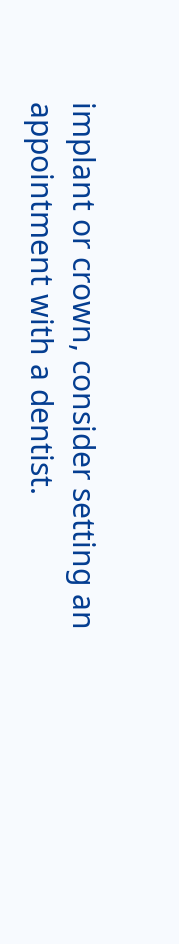implant or crown, consider setting an appointment with a dentist.